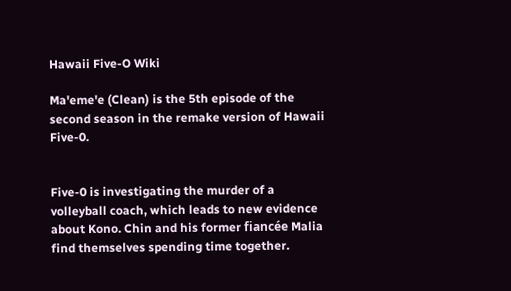Hawaii Five-O Wiki

Ma'eme'e (Clean) is the 5th episode of the second season in the remake version of Hawaii Five-0.


Five-0 is investigating the murder of a volleyball coach, which leads to new evidence about Kono. Chin and his former fiancée Malia find themselves spending time together.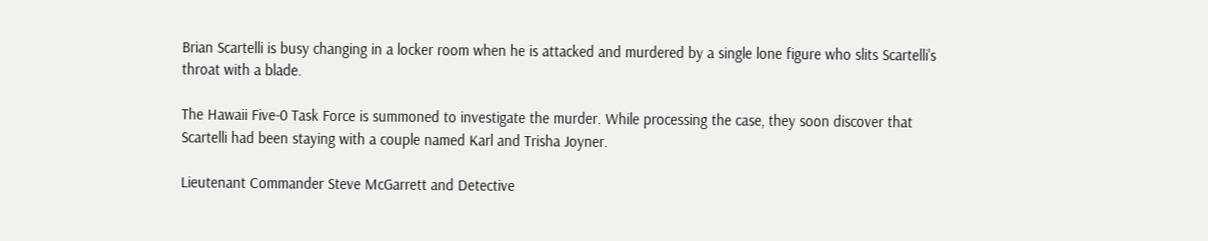Brian Scartelli is busy changing in a locker room when he is attacked and murdered by a single lone figure who slits Scartelli's throat with a blade.

The Hawaii Five-0 Task Force is summoned to investigate the murder. While processing the case, they soon discover that Scartelli had been staying with a couple named Karl and Trisha Joyner.

Lieutenant Commander Steve McGarrett and Detective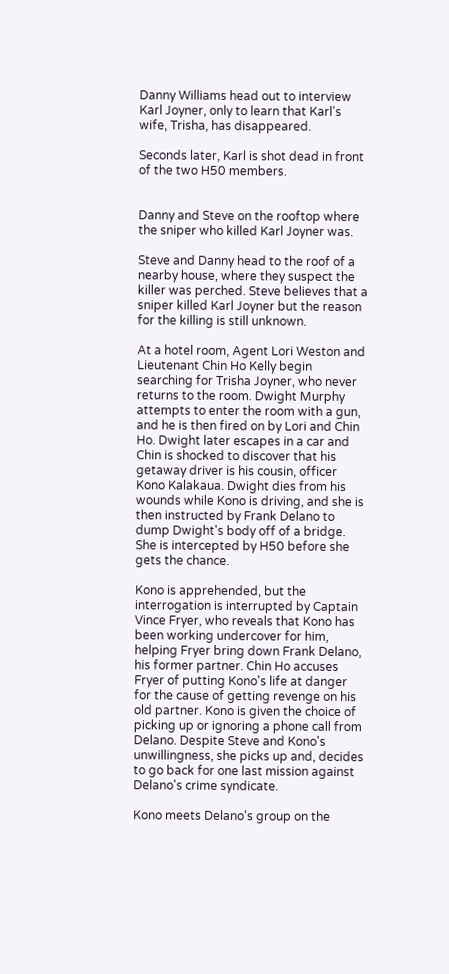Danny Williams head out to interview Karl Joyner, only to learn that Karl's wife, Trisha, has disappeared.

Seconds later, Karl is shot dead in front of the two H50 members.


Danny and Steve on the rooftop where the sniper who killed Karl Joyner was.

Steve and Danny head to the roof of a nearby house, where they suspect the killer was perched. Steve believes that a sniper killed Karl Joyner but the reason for the killing is still unknown.

At a hotel room, Agent Lori Weston and Lieutenant Chin Ho Kelly begin searching for Trisha Joyner, who never returns to the room. Dwight Murphy attempts to enter the room with a gun, and he is then fired on by Lori and Chin Ho. Dwight later escapes in a car and Chin is shocked to discover that his getaway driver is his cousin, officer Kono Kalakaua. Dwight dies from his wounds while Kono is driving, and she is then instructed by Frank Delano to dump Dwight's body off of a bridge. She is intercepted by H50 before she gets the chance.

Kono is apprehended, but the interrogation is interrupted by Captain Vince Fryer, who reveals that Kono has been working undercover for him, helping Fryer bring down Frank Delano, his former partner. Chin Ho accuses Fryer of putting Kono's life at danger for the cause of getting revenge on his old partner. Kono is given the choice of picking up or ignoring a phone call from Delano. Despite Steve and Kono's unwillingness, she picks up and, decides to go back for one last mission against Delano's crime syndicate.

Kono meets Delano's group on the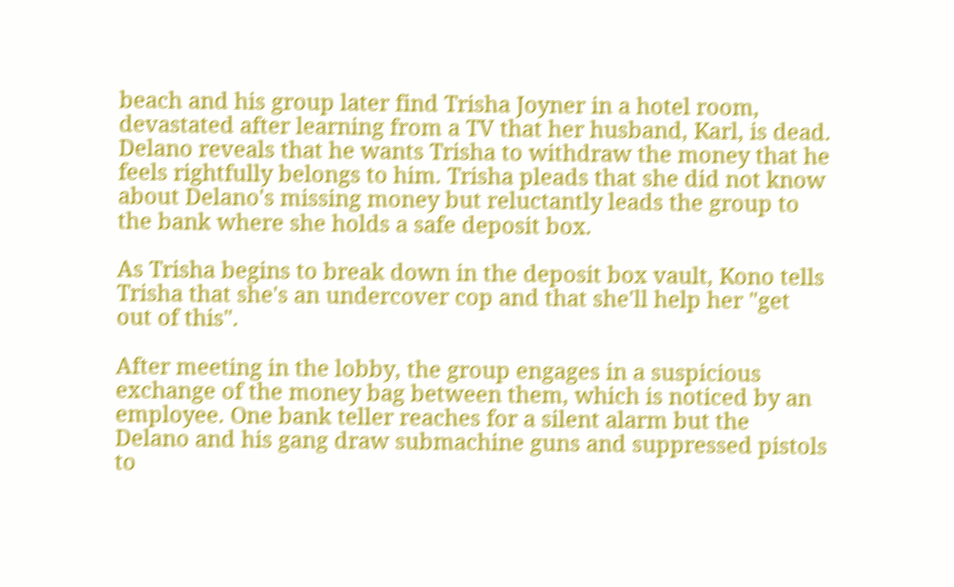beach and his group later find Trisha Joyner in a hotel room, devastated after learning from a TV that her husband, Karl, is dead. Delano reveals that he wants Trisha to withdraw the money that he feels rightfully belongs to him. Trisha pleads that she did not know about Delano's missing money but reluctantly leads the group to the bank where she holds a safe deposit box.

As Trisha begins to break down in the deposit box vault, Kono tells Trisha that she's an undercover cop and that she'll help her "get out of this".

After meeting in the lobby, the group engages in a suspicious exchange of the money bag between them, which is noticed by an employee. One bank teller reaches for a silent alarm but the Delano and his gang draw submachine guns and suppressed pistols to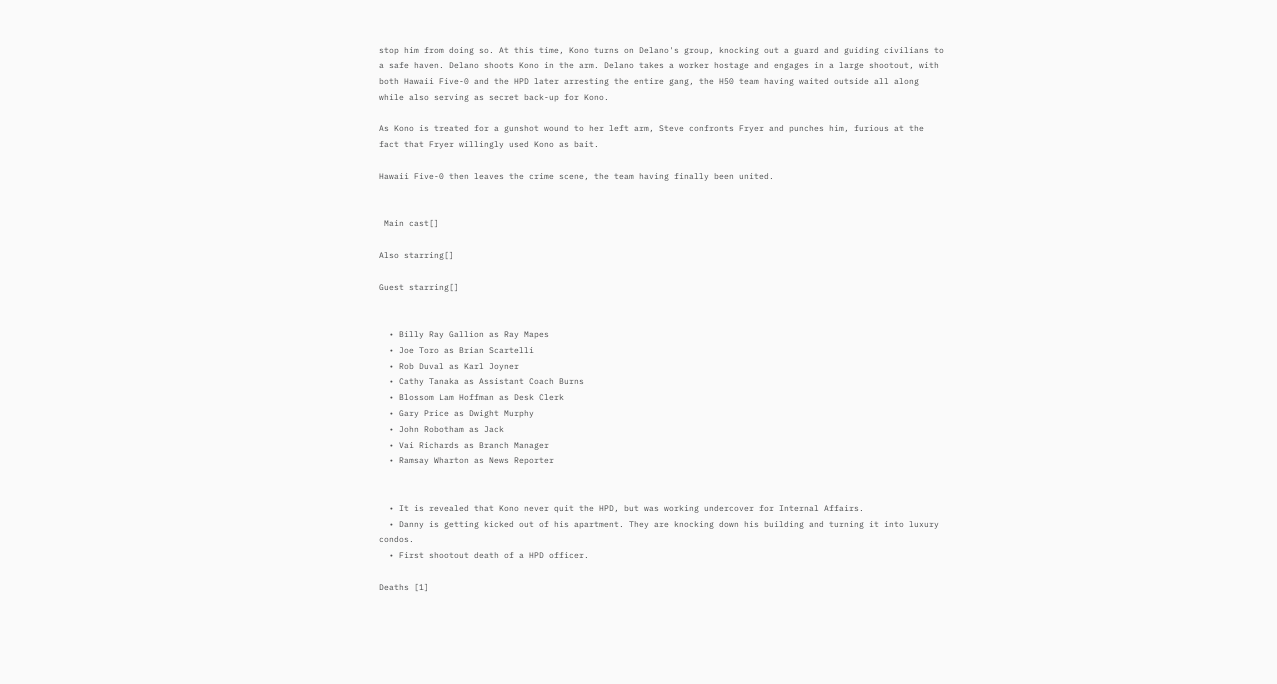stop him from doing so. At this time, Kono turns on Delano's group, knocking out a guard and guiding civilians to a safe haven. Delano shoots Kono in the arm. Delano takes a worker hostage and engages in a large shootout, with both Hawaii Five-0 and the HPD later arresting the entire gang, the H50 team having waited outside all along while also serving as secret back-up for Kono.

As Kono is treated for a gunshot wound to her left arm, Steve confronts Fryer and punches him, furious at the fact that Fryer willingly used Kono as bait.

Hawaii Five-0 then leaves the crime scene, the team having finally been united.


 Main cast[]

Also starring[]

Guest starring[]


  • Billy Ray Gallion as Ray Mapes
  • Joe Toro as Brian Scartelli
  • Rob Duval as Karl Joyner
  • Cathy Tanaka as Assistant Coach Burns
  • Blossom Lam Hoffman as Desk Clerk
  • Gary Price as Dwight Murphy
  • John Robotham as Jack
  • Vai Richards as Branch Manager
  • Ramsay Wharton as News Reporter


  • It is revealed that Kono never quit the HPD, but was working undercover for Internal Affairs.
  • Danny is getting kicked out of his apartment. They are knocking down his building and turning it into luxury condos.
  • First shootout death of a HPD officer.

Deaths [1]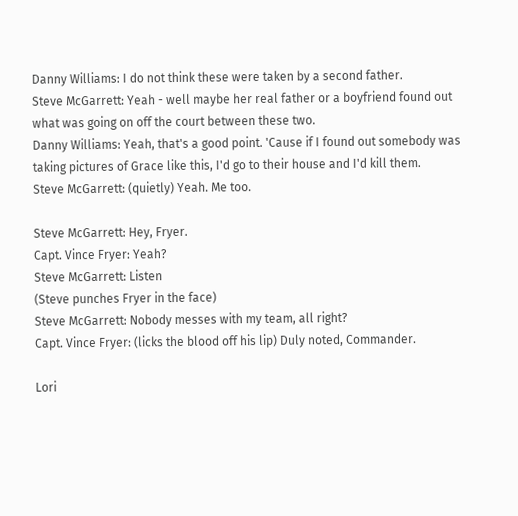Danny Williams: I do not think these were taken by a second father.
Steve McGarrett: Yeah - well maybe her real father or a boyfriend found out what was going on off the court between these two.
Danny Williams: Yeah, that's a good point. 'Cause if I found out somebody was taking pictures of Grace like this, I'd go to their house and I'd kill them.
Steve McGarrett: (quietly) Yeah. Me too.

Steve McGarrett: Hey, Fryer.
Capt. Vince Fryer: Yeah?
Steve McGarrett: Listen
(Steve punches Fryer in the face)
Steve McGarrett: Nobody messes with my team, all right?
Capt. Vince Fryer: (licks the blood off his lip) Duly noted, Commander.

Lori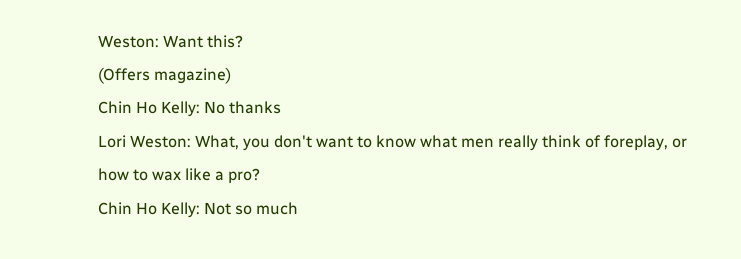Weston: Want this?
(Offers magazine)
Chin Ho Kelly: No thanks
Lori Weston: What, you don't want to know what men really think of foreplay, or how to wax like a pro?
Chin Ho Kelly: Not so much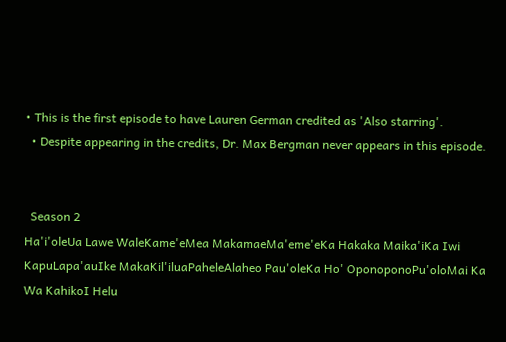• This is the first episode to have Lauren German credited as 'Also starring'.
  • Despite appearing in the credits, Dr. Max Bergman never appears in this episode.


  Season 2
Ha'i'oleUa Lawe WaleKame'eMea MakamaeMa'eme'eKa Hakaka Maika'iKa Iwi KapuLapa'auIke MakaKil'iluaPaheleAlaheo Pau'oleKa Ho' OponoponoPu'oloMai Ka Wa KahikoI Helu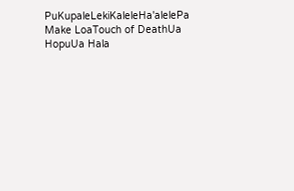PuKupaleLekiKaleleHa'alelePa Make LoaTouch of DeathUa HopuUa Hala